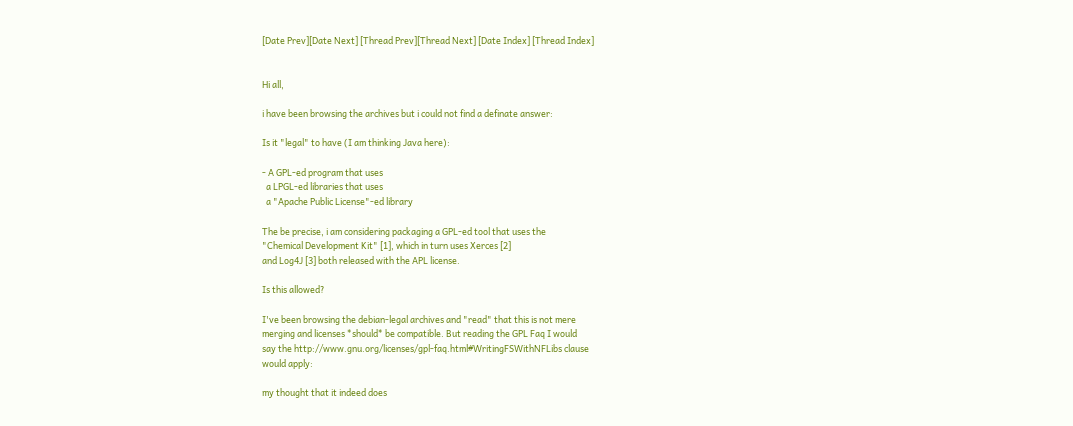[Date Prev][Date Next] [Thread Prev][Thread Next] [Date Index] [Thread Index]


Hi all,

i have been browsing the archives but i could not find a definate answer:

Is it "legal" to have (I am thinking Java here):

- A GPL-ed program that uses
  a LPGL-ed libraries that uses
  a "Apache Public License"-ed library

The be precise, i am considering packaging a GPL-ed tool that uses the
"Chemical Development Kit" [1], which in turn uses Xerces [2]
and Log4J [3] both released with the APL license.

Is this allowed?

I've been browsing the debian-legal archives and "read" that this is not mere
merging and licenses *should* be compatible. But reading the GPL Faq I would
say the http://www.gnu.org/licenses/gpl-faq.html#WritingFSWithNFLibs clause
would apply:

my thought that it indeed does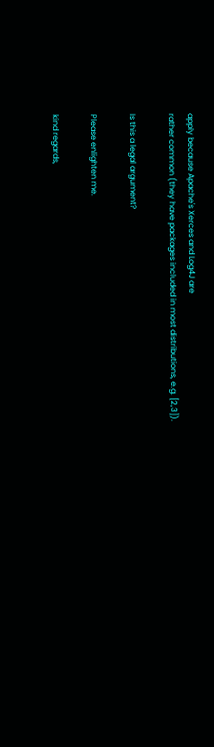apply because Apache's Xerces and Log4J are
rather common (they have packages included in most distributions, e.g. [2,3]).

Is this a legal argument?

Please enlighten me.

kind regards,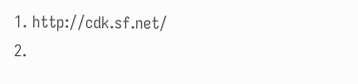1. http://cdk.sf.net/
2.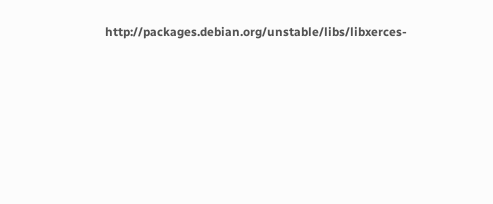http://packages.debian.org/unstable/libs/libxerces-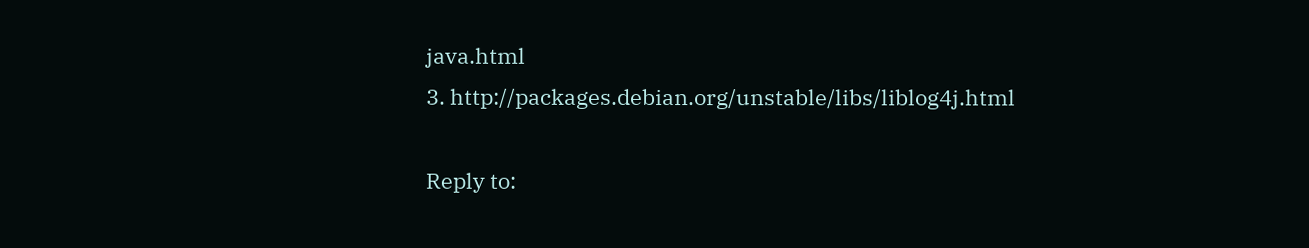java.html
3. http://packages.debian.org/unstable/libs/liblog4j.html

Reply to: